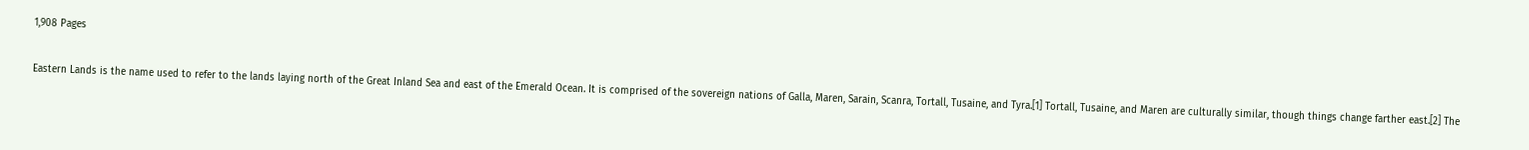1,908 Pages

Eastern Lands is the name used to refer to the lands laying north of the Great Inland Sea and east of the Emerald Ocean. It is comprised of the sovereign nations of Galla, Maren, Sarain, Scanra, Tortall, Tusaine, and Tyra.[1] Tortall, Tusaine, and Maren are culturally similar, though things change farther east.[2] The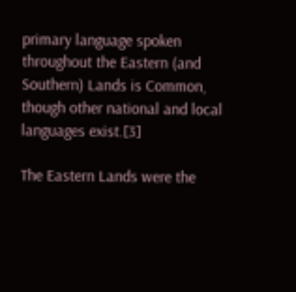primary language spoken throughout the Eastern (and Southern) Lands is Common, though other national and local languages exist.[3]

The Eastern Lands were the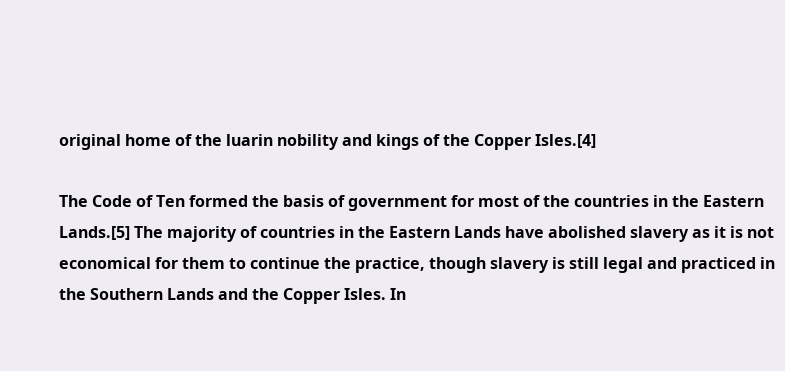original home of the luarin nobility and kings of the Copper Isles.[4]

The Code of Ten formed the basis of government for most of the countries in the Eastern Lands.[5] The majority of countries in the Eastern Lands have abolished slavery as it is not economical for them to continue the practice, though slavery is still legal and practiced in the Southern Lands and the Copper Isles. In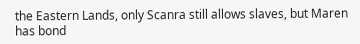the Eastern Lands, only Scanra still allows slaves, but Maren has bond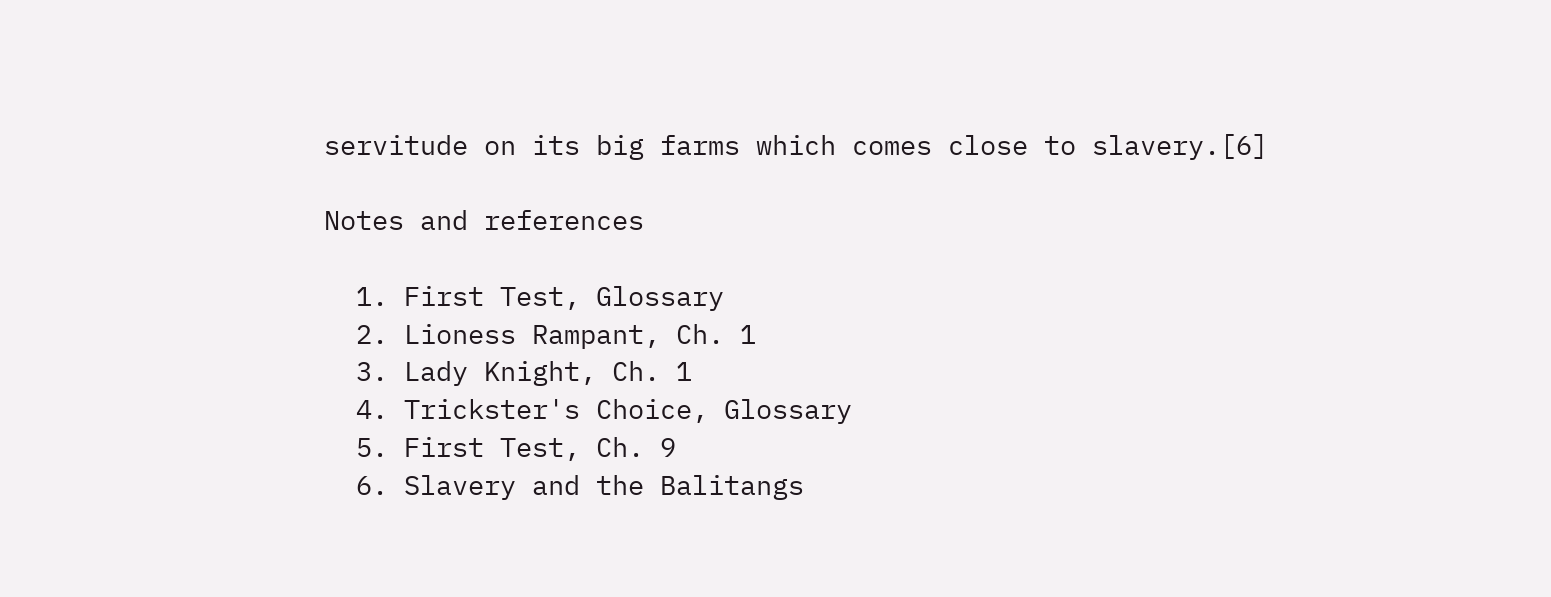servitude on its big farms which comes close to slavery.[6]

Notes and references

  1. First Test, Glossary
  2. Lioness Rampant, Ch. 1
  3. Lady Knight, Ch. 1
  4. Trickster's Choice, Glossary
  5. First Test, Ch. 9
  6. Slavery and the Balitangs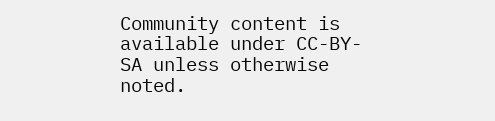Community content is available under CC-BY-SA unless otherwise noted.